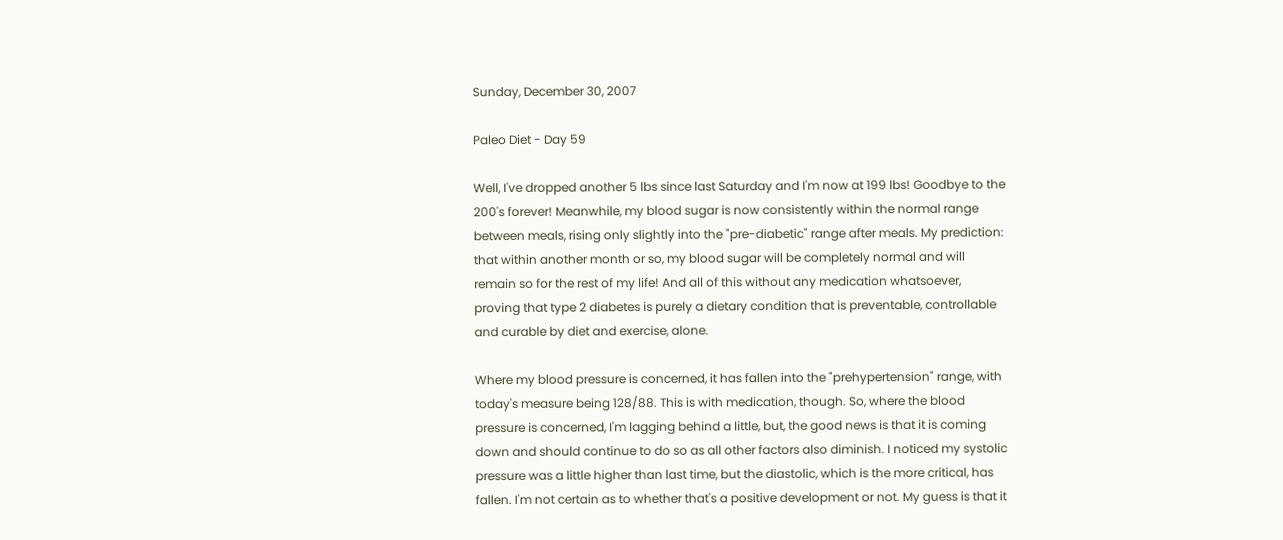Sunday, December 30, 2007

Paleo Diet - Day 59

Well, I've dropped another 5 lbs since last Saturday and I'm now at 199 lbs! Goodbye to the 200's forever! Meanwhile, my blood sugar is now consistently within the normal range between meals, rising only slightly into the "pre-diabetic" range after meals. My prediction: that within another month or so, my blood sugar will be completely normal and will remain so for the rest of my life! And all of this without any medication whatsoever, proving that type 2 diabetes is purely a dietary condition that is preventable, controllable and curable by diet and exercise, alone.

Where my blood pressure is concerned, it has fallen into the "prehypertension" range, with today's measure being 128/88. This is with medication, though. So, where the blood pressure is concerned, I'm lagging behind a little, but, the good news is that it is coming down and should continue to do so as all other factors also diminish. I noticed my systolic pressure was a little higher than last time, but the diastolic, which is the more critical, has fallen. I'm not certain as to whether that's a positive development or not. My guess is that it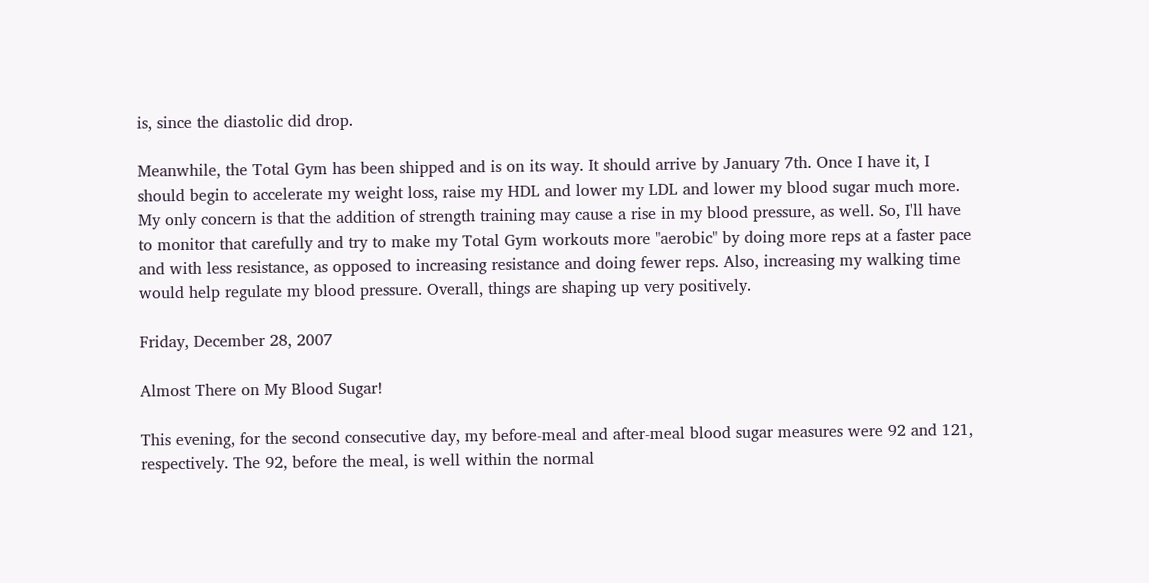is, since the diastolic did drop.

Meanwhile, the Total Gym has been shipped and is on its way. It should arrive by January 7th. Once I have it, I should begin to accelerate my weight loss, raise my HDL and lower my LDL and lower my blood sugar much more. My only concern is that the addition of strength training may cause a rise in my blood pressure, as well. So, I'll have to monitor that carefully and try to make my Total Gym workouts more "aerobic" by doing more reps at a faster pace and with less resistance, as opposed to increasing resistance and doing fewer reps. Also, increasing my walking time would help regulate my blood pressure. Overall, things are shaping up very positively.

Friday, December 28, 2007

Almost There on My Blood Sugar!

This evening, for the second consecutive day, my before-meal and after-meal blood sugar measures were 92 and 121, respectively. The 92, before the meal, is well within the normal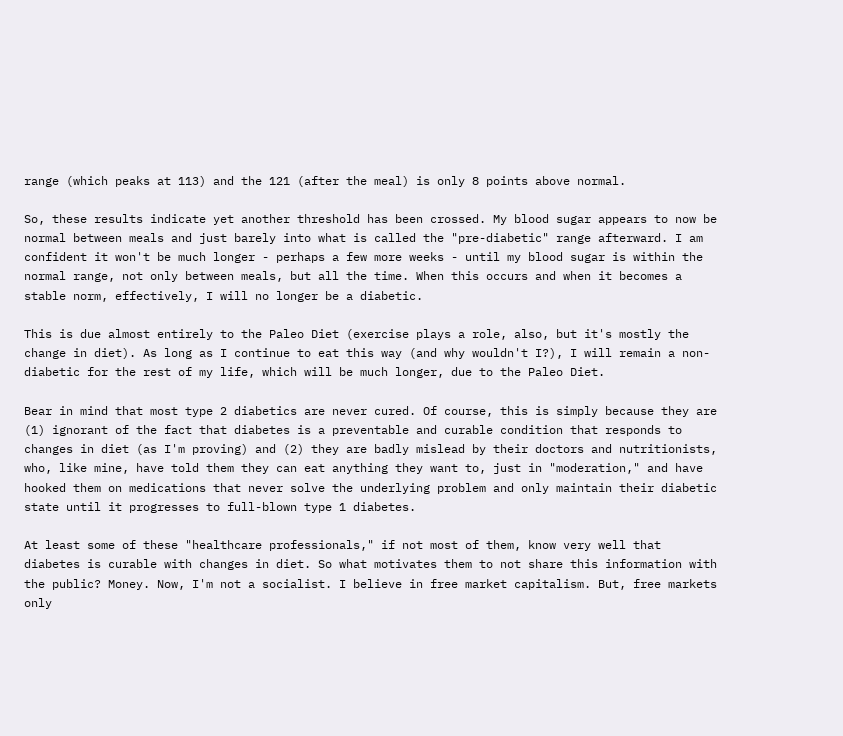range (which peaks at 113) and the 121 (after the meal) is only 8 points above normal.

So, these results indicate yet another threshold has been crossed. My blood sugar appears to now be normal between meals and just barely into what is called the "pre-diabetic" range afterward. I am confident it won't be much longer - perhaps a few more weeks - until my blood sugar is within the normal range, not only between meals, but all the time. When this occurs and when it becomes a stable norm, effectively, I will no longer be a diabetic.

This is due almost entirely to the Paleo Diet (exercise plays a role, also, but it's mostly the change in diet). As long as I continue to eat this way (and why wouldn't I?), I will remain a non-diabetic for the rest of my life, which will be much longer, due to the Paleo Diet.

Bear in mind that most type 2 diabetics are never cured. Of course, this is simply because they are (1) ignorant of the fact that diabetes is a preventable and curable condition that responds to changes in diet (as I'm proving) and (2) they are badly mislead by their doctors and nutritionists, who, like mine, have told them they can eat anything they want to, just in "moderation," and have hooked them on medications that never solve the underlying problem and only maintain their diabetic state until it progresses to full-blown type 1 diabetes.

At least some of these "healthcare professionals," if not most of them, know very well that diabetes is curable with changes in diet. So what motivates them to not share this information with the public? Money. Now, I'm not a socialist. I believe in free market capitalism. But, free markets only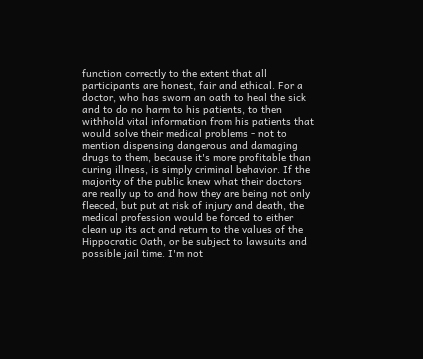function correctly to the extent that all participants are honest, fair and ethical. For a doctor, who has sworn an oath to heal the sick and to do no harm to his patients, to then withhold vital information from his patients that would solve their medical problems - not to mention dispensing dangerous and damaging drugs to them, because it's more profitable than curing illness, is simply criminal behavior. If the majority of the public knew what their doctors are really up to and how they are being not only fleeced, but put at risk of injury and death, the medical profession would be forced to either clean up its act and return to the values of the Hippocratic Oath, or be subject to lawsuits and possible jail time. I'm not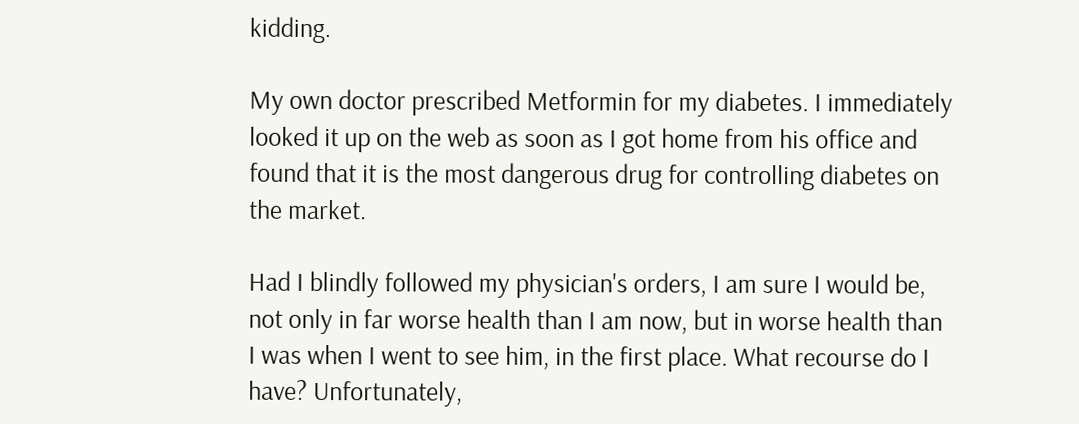kidding.

My own doctor prescribed Metformin for my diabetes. I immediately looked it up on the web as soon as I got home from his office and found that it is the most dangerous drug for controlling diabetes on the market.

Had I blindly followed my physician's orders, I am sure I would be, not only in far worse health than I am now, but in worse health than I was when I went to see him, in the first place. What recourse do I have? Unfortunately,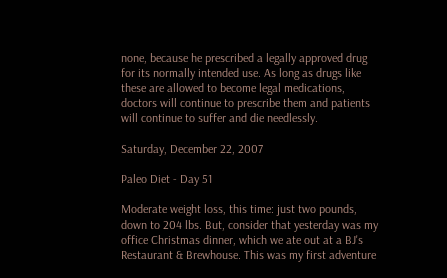none, because he prescribed a legally approved drug for its normally intended use. As long as drugs like these are allowed to become legal medications, doctors will continue to prescribe them and patients will continue to suffer and die needlessly.

Saturday, December 22, 2007

Paleo Diet - Day 51

Moderate weight loss, this time: just two pounds, down to 204 lbs. But, consider that yesterday was my office Christmas dinner, which we ate out at a BJ's Restaurant & Brewhouse. This was my first adventure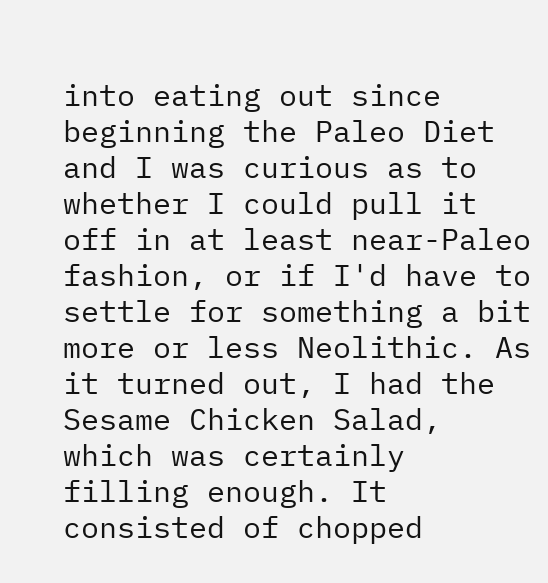into eating out since beginning the Paleo Diet and I was curious as to whether I could pull it off in at least near-Paleo fashion, or if I'd have to settle for something a bit more or less Neolithic. As it turned out, I had the Sesame Chicken Salad, which was certainly filling enough. It consisted of chopped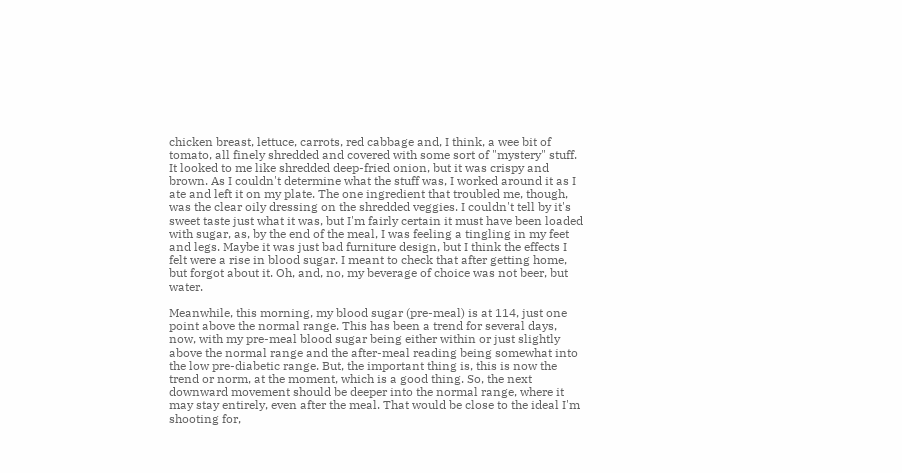chicken breast, lettuce, carrots, red cabbage and, I think, a wee bit of tomato, all finely shredded and covered with some sort of "mystery" stuff. It looked to me like shredded deep-fried onion, but it was crispy and brown. As I couldn't determine what the stuff was, I worked around it as I ate and left it on my plate. The one ingredient that troubled me, though, was the clear oily dressing on the shredded veggies. I couldn't tell by it's sweet taste just what it was, but I'm fairly certain it must have been loaded with sugar, as, by the end of the meal, I was feeling a tingling in my feet and legs. Maybe it was just bad furniture design, but I think the effects I felt were a rise in blood sugar. I meant to check that after getting home, but forgot about it. Oh, and, no, my beverage of choice was not beer, but water.

Meanwhile, this morning, my blood sugar (pre-meal) is at 114, just one point above the normal range. This has been a trend for several days, now, with my pre-meal blood sugar being either within or just slightly above the normal range and the after-meal reading being somewhat into the low pre-diabetic range. But, the important thing is, this is now the trend or norm, at the moment, which is a good thing. So, the next downward movement should be deeper into the normal range, where it may stay entirely, even after the meal. That would be close to the ideal I'm shooting for,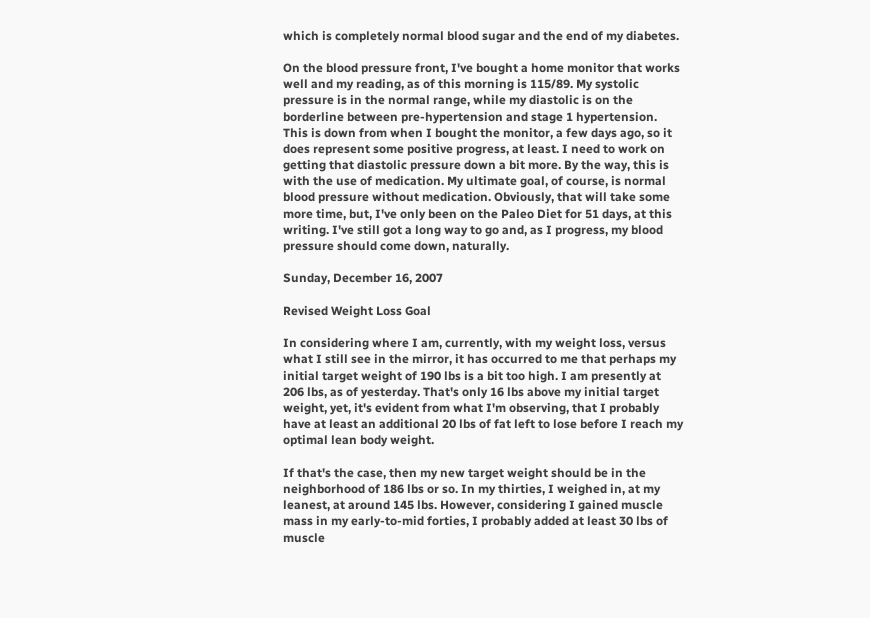which is completely normal blood sugar and the end of my diabetes.

On the blood pressure front, I've bought a home monitor that works well and my reading, as of this morning is 115/89. My systolic pressure is in the normal range, while my diastolic is on the borderline between pre-hypertension and stage 1 hypertension. This is down from when I bought the monitor, a few days ago, so it does represent some positive progress, at least. I need to work on getting that diastolic pressure down a bit more. By the way, this is with the use of medication. My ultimate goal, of course, is normal blood pressure without medication. Obviously, that will take some more time, but, I've only been on the Paleo Diet for 51 days, at this writing. I've still got a long way to go and, as I progress, my blood pressure should come down, naturally.

Sunday, December 16, 2007

Revised Weight Loss Goal

In considering where I am, currently, with my weight loss, versus what I still see in the mirror, it has occurred to me that perhaps my initial target weight of 190 lbs is a bit too high. I am presently at 206 lbs, as of yesterday. That's only 16 lbs above my initial target weight, yet, it's evident from what I'm observing, that I probably have at least an additional 20 lbs of fat left to lose before I reach my optimal lean body weight.

If that's the case, then my new target weight should be in the neighborhood of 186 lbs or so. In my thirties, I weighed in, at my leanest, at around 145 lbs. However, considering I gained muscle mass in my early-to-mid forties, I probably added at least 30 lbs of muscle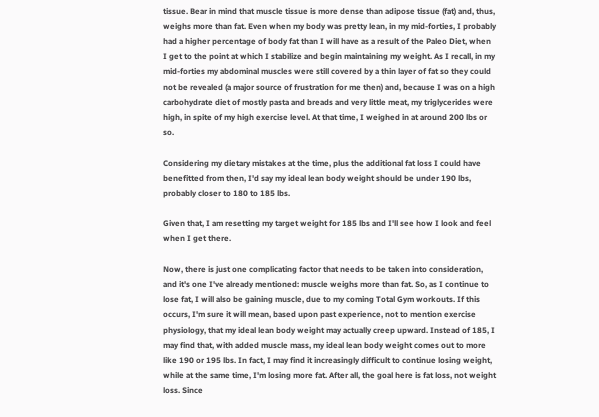tissue. Bear in mind that muscle tissue is more dense than adipose tissue (fat) and, thus, weighs more than fat. Even when my body was pretty lean, in my mid-forties, I probably had a higher percentage of body fat than I will have as a result of the Paleo Diet, when I get to the point at which I stabilize and begin maintaining my weight. As I recall, in my mid-forties my abdominal muscles were still covered by a thin layer of fat so they could not be revealed (a major source of frustration for me then) and, because I was on a high carbohydrate diet of mostly pasta and breads and very little meat, my triglycerides were high, in spite of my high exercise level. At that time, I weighed in at around 200 lbs or so.

Considering my dietary mistakes at the time, plus the additional fat loss I could have benefitted from then, I'd say my ideal lean body weight should be under 190 lbs, probably closer to 180 to 185 lbs.

Given that, I am resetting my target weight for 185 lbs and I'll see how I look and feel when I get there.

Now, there is just one complicating factor that needs to be taken into consideration, and it's one I've already mentioned: muscle weighs more than fat. So, as I continue to lose fat, I will also be gaining muscle, due to my coming Total Gym workouts. If this occurs, I'm sure it will mean, based upon past experience, not to mention exercise physiology, that my ideal lean body weight may actually creep upward. Instead of 185, I may find that, with added muscle mass, my ideal lean body weight comes out to more like 190 or 195 lbs. In fact, I may find it increasingly difficult to continue losing weight, while at the same time, I'm losing more fat. After all, the goal here is fat loss, not weight loss. Since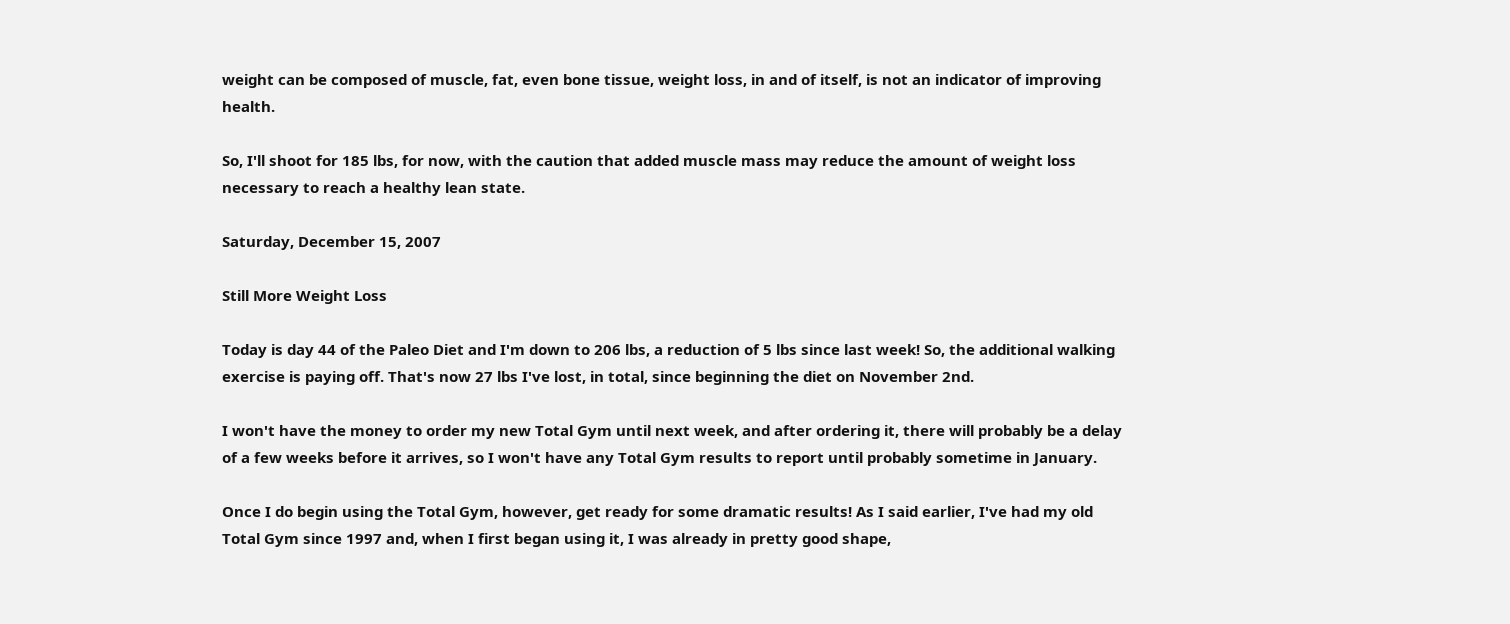weight can be composed of muscle, fat, even bone tissue, weight loss, in and of itself, is not an indicator of improving health.

So, I'll shoot for 185 lbs, for now, with the caution that added muscle mass may reduce the amount of weight loss necessary to reach a healthy lean state.

Saturday, December 15, 2007

Still More Weight Loss

Today is day 44 of the Paleo Diet and I'm down to 206 lbs, a reduction of 5 lbs since last week! So, the additional walking exercise is paying off. That's now 27 lbs I've lost, in total, since beginning the diet on November 2nd.

I won't have the money to order my new Total Gym until next week, and after ordering it, there will probably be a delay of a few weeks before it arrives, so I won't have any Total Gym results to report until probably sometime in January.

Once I do begin using the Total Gym, however, get ready for some dramatic results! As I said earlier, I've had my old Total Gym since 1997 and, when I first began using it, I was already in pretty good shape,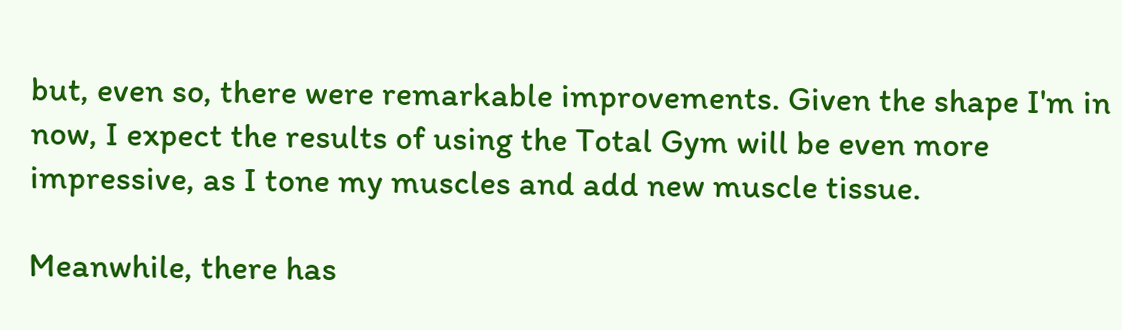but, even so, there were remarkable improvements. Given the shape I'm in now, I expect the results of using the Total Gym will be even more impressive, as I tone my muscles and add new muscle tissue.

Meanwhile, there has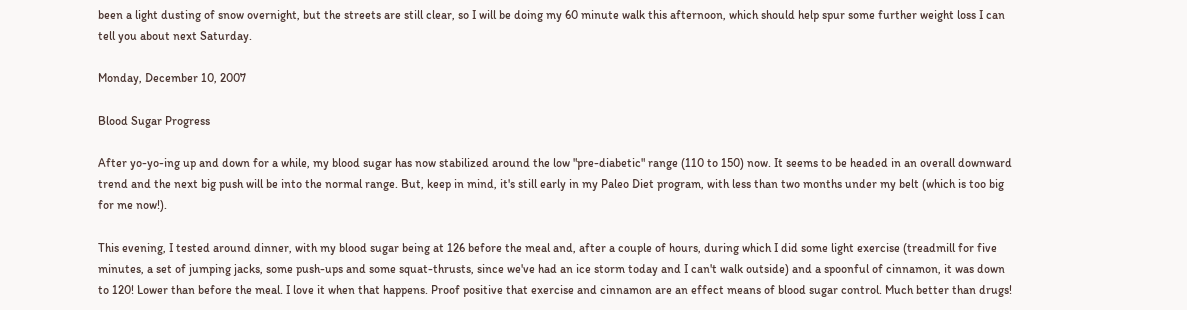been a light dusting of snow overnight, but the streets are still clear, so I will be doing my 60 minute walk this afternoon, which should help spur some further weight loss I can tell you about next Saturday.

Monday, December 10, 2007

Blood Sugar Progress

After yo-yo-ing up and down for a while, my blood sugar has now stabilized around the low "pre-diabetic" range (110 to 150) now. It seems to be headed in an overall downward trend and the next big push will be into the normal range. But, keep in mind, it's still early in my Paleo Diet program, with less than two months under my belt (which is too big for me now!).

This evening, I tested around dinner, with my blood sugar being at 126 before the meal and, after a couple of hours, during which I did some light exercise (treadmill for five minutes, a set of jumping jacks, some push-ups and some squat-thrusts, since we've had an ice storm today and I can't walk outside) and a spoonful of cinnamon, it was down to 120! Lower than before the meal. I love it when that happens. Proof positive that exercise and cinnamon are an effect means of blood sugar control. Much better than drugs!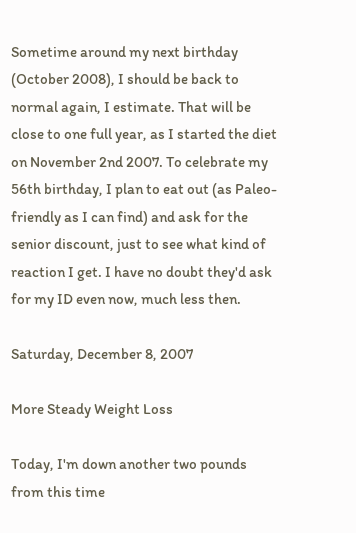Sometime around my next birthday (October 2008), I should be back to normal again, I estimate. That will be close to one full year, as I started the diet on November 2nd 2007. To celebrate my 56th birthday, I plan to eat out (as Paleo-friendly as I can find) and ask for the senior discount, just to see what kind of reaction I get. I have no doubt they'd ask for my ID even now, much less then.

Saturday, December 8, 2007

More Steady Weight Loss

Today, I'm down another two pounds from this time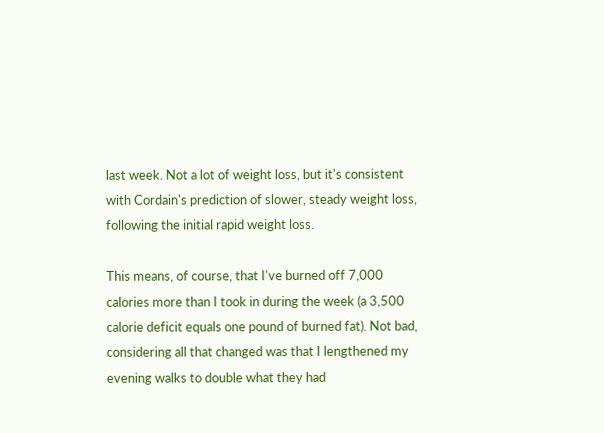last week. Not a lot of weight loss, but it's consistent with Cordain's prediction of slower, steady weight loss, following the initial rapid weight loss.

This means, of course, that I've burned off 7,000 calories more than I took in during the week (a 3,500 calorie deficit equals one pound of burned fat). Not bad, considering all that changed was that I lengthened my evening walks to double what they had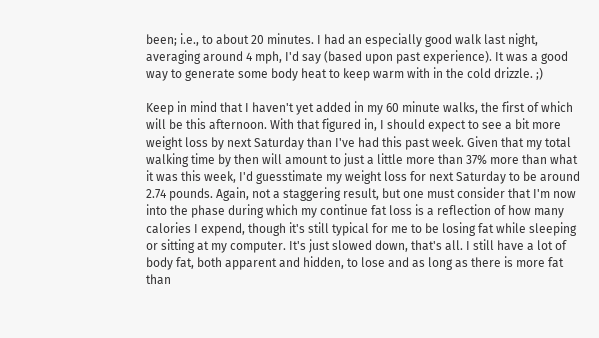been; i.e., to about 20 minutes. I had an especially good walk last night, averaging around 4 mph, I'd say (based upon past experience). It was a good way to generate some body heat to keep warm with in the cold drizzle. ;)

Keep in mind that I haven't yet added in my 60 minute walks, the first of which will be this afternoon. With that figured in, I should expect to see a bit more weight loss by next Saturday than I've had this past week. Given that my total walking time by then will amount to just a little more than 37% more than what it was this week, I'd guesstimate my weight loss for next Saturday to be around 2.74 pounds. Again, not a staggering result, but one must consider that I'm now into the phase during which my continue fat loss is a reflection of how many calories I expend, though it's still typical for me to be losing fat while sleeping or sitting at my computer. It's just slowed down, that's all. I still have a lot of body fat, both apparent and hidden, to lose and as long as there is more fat than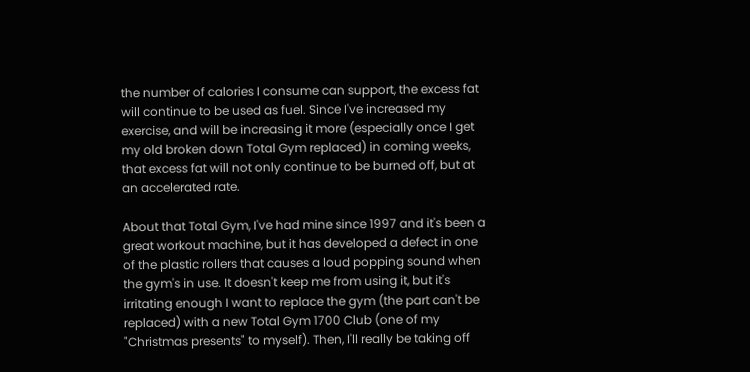the number of calories I consume can support, the excess fat will continue to be used as fuel. Since I've increased my exercise, and will be increasing it more (especially once I get my old broken down Total Gym replaced) in coming weeks, that excess fat will not only continue to be burned off, but at an accelerated rate.

About that Total Gym, I've had mine since 1997 and it's been a great workout machine, but it has developed a defect in one of the plastic rollers that causes a loud popping sound when the gym's in use. It doesn't keep me from using it, but it's irritating enough I want to replace the gym (the part can't be replaced) with a new Total Gym 1700 Club (one of my "Christmas presents" to myself). Then, I'll really be taking off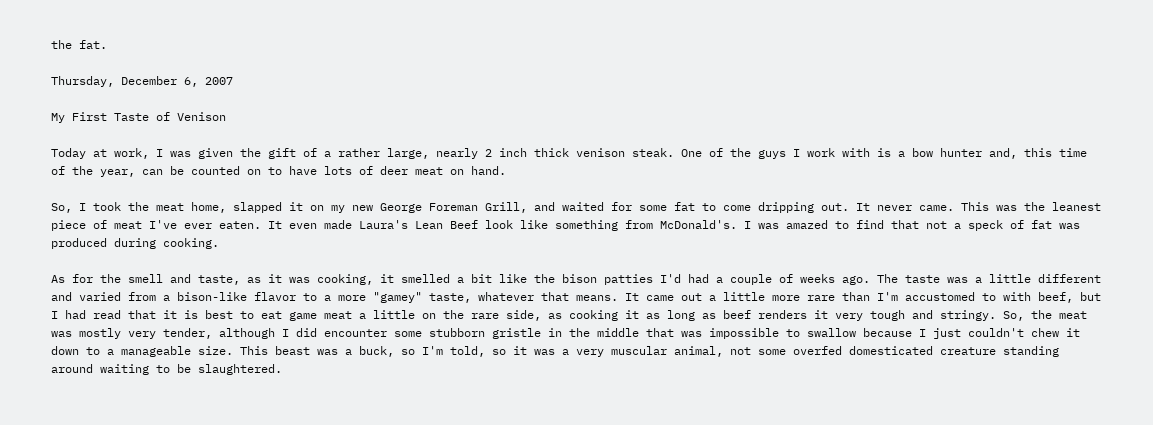the fat.

Thursday, December 6, 2007

My First Taste of Venison

Today at work, I was given the gift of a rather large, nearly 2 inch thick venison steak. One of the guys I work with is a bow hunter and, this time of the year, can be counted on to have lots of deer meat on hand.

So, I took the meat home, slapped it on my new George Foreman Grill, and waited for some fat to come dripping out. It never came. This was the leanest piece of meat I've ever eaten. It even made Laura's Lean Beef look like something from McDonald's. I was amazed to find that not a speck of fat was produced during cooking.

As for the smell and taste, as it was cooking, it smelled a bit like the bison patties I'd had a couple of weeks ago. The taste was a little different and varied from a bison-like flavor to a more "gamey" taste, whatever that means. It came out a little more rare than I'm accustomed to with beef, but I had read that it is best to eat game meat a little on the rare side, as cooking it as long as beef renders it very tough and stringy. So, the meat was mostly very tender, although I did encounter some stubborn gristle in the middle that was impossible to swallow because I just couldn't chew it down to a manageable size. This beast was a buck, so I'm told, so it was a very muscular animal, not some overfed domesticated creature standing around waiting to be slaughtered.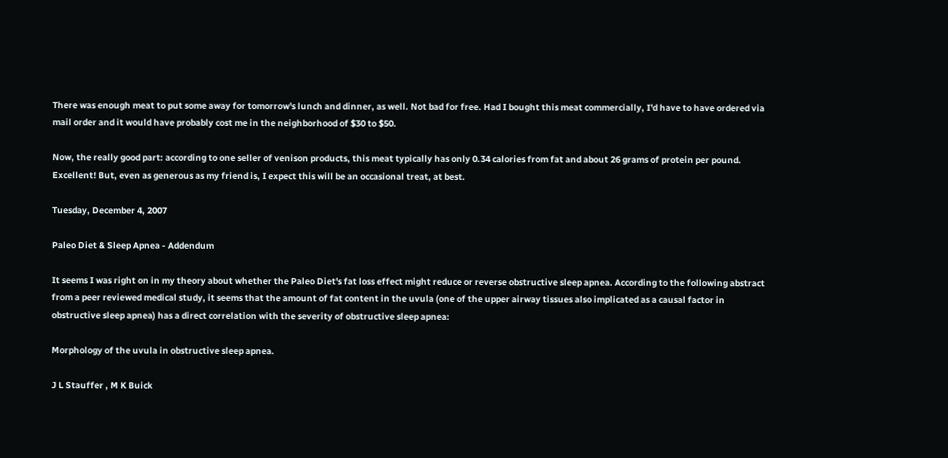There was enough meat to put some away for tomorrow's lunch and dinner, as well. Not bad for free. Had I bought this meat commercially, I'd have to have ordered via mail order and it would have probably cost me in the neighborhood of $30 to $50.

Now, the really good part: according to one seller of venison products, this meat typically has only 0.34 calories from fat and about 26 grams of protein per pound. Excellent! But, even as generous as my friend is, I expect this will be an occasional treat, at best.

Tuesday, December 4, 2007

Paleo Diet & Sleep Apnea - Addendum

It seems I was right on in my theory about whether the Paleo Diet's fat loss effect might reduce or reverse obstructive sleep apnea. According to the following abstract from a peer reviewed medical study, it seems that the amount of fat content in the uvula (one of the upper airway tissues also implicated as a causal factor in obstructive sleep apnea) has a direct correlation with the severity of obstructive sleep apnea:

Morphology of the uvula in obstructive sleep apnea.

J L Stauffer , M K Buick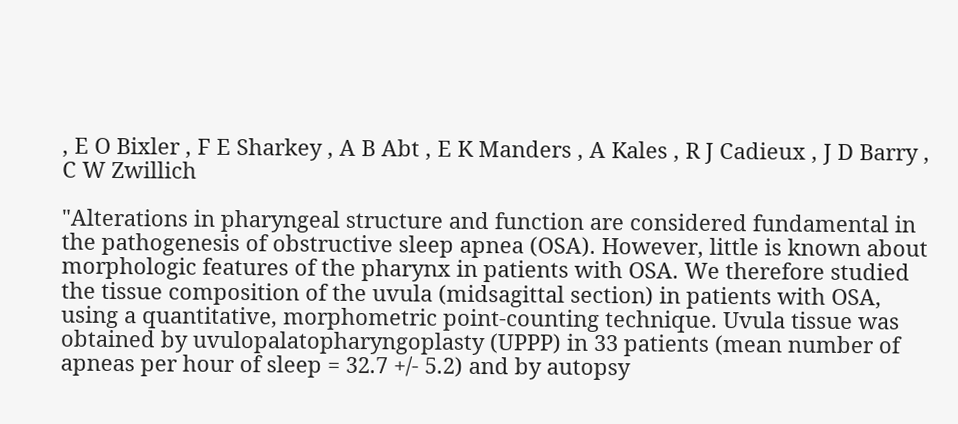, E O Bixler , F E Sharkey , A B Abt , E K Manders , A Kales , R J Cadieux , J D Barry , C W Zwillich

"Alterations in pharyngeal structure and function are considered fundamental in the pathogenesis of obstructive sleep apnea (OSA). However, little is known about morphologic features of the pharynx in patients with OSA. We therefore studied the tissue composition of the uvula (midsagittal section) in patients with OSA, using a quantitative, morphometric point-counting technique. Uvula tissue was obtained by uvulopalatopharyngoplasty (UPPP) in 33 patients (mean number of apneas per hour of sleep = 32.7 +/- 5.2) and by autopsy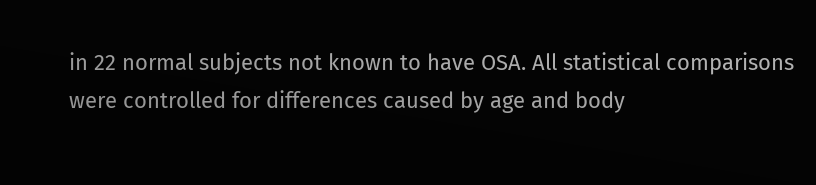in 22 normal subjects not known to have OSA. All statistical comparisons were controlled for differences caused by age and body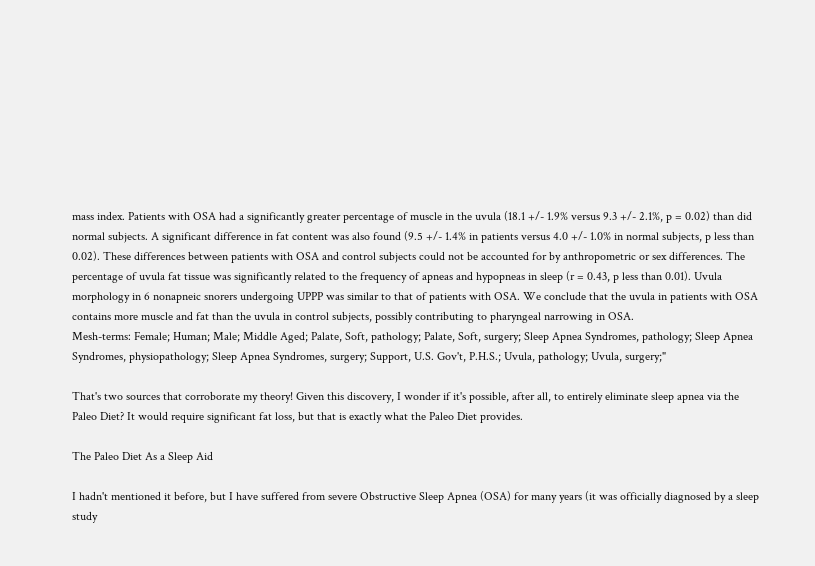mass index. Patients with OSA had a significantly greater percentage of muscle in the uvula (18.1 +/- 1.9% versus 9.3 +/- 2.1%, p = 0.02) than did normal subjects. A significant difference in fat content was also found (9.5 +/- 1.4% in patients versus 4.0 +/- 1.0% in normal subjects, p less than 0.02). These differences between patients with OSA and control subjects could not be accounted for by anthropometric or sex differences. The percentage of uvula fat tissue was significantly related to the frequency of apneas and hypopneas in sleep (r = 0.43, p less than 0.01). Uvula morphology in 6 nonapneic snorers undergoing UPPP was similar to that of patients with OSA. We conclude that the uvula in patients with OSA contains more muscle and fat than the uvula in control subjects, possibly contributing to pharyngeal narrowing in OSA.
Mesh-terms: Female; Human; Male; Middle Aged; Palate, Soft, pathology; Palate, Soft, surgery; Sleep Apnea Syndromes, pathology; Sleep Apnea Syndromes, physiopathology; Sleep Apnea Syndromes, surgery; Support, U.S. Gov't, P.H.S.; Uvula, pathology; Uvula, surgery;"

That's two sources that corroborate my theory! Given this discovery, I wonder if it's possible, after all, to entirely eliminate sleep apnea via the Paleo Diet? It would require significant fat loss, but that is exactly what the Paleo Diet provides.

The Paleo Diet As a Sleep Aid

I hadn't mentioned it before, but I have suffered from severe Obstructive Sleep Apnea (OSA) for many years (it was officially diagnosed by a sleep study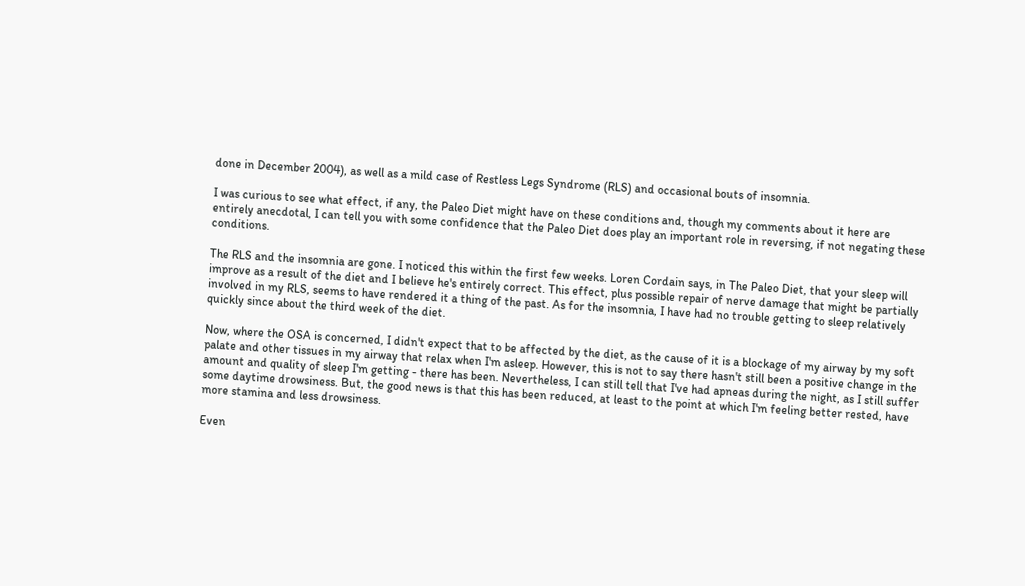done in December 2004), as well as a mild case of Restless Legs Syndrome (RLS) and occasional bouts of insomnia.

I was curious to see what effect, if any, the Paleo Diet might have on these conditions and, though my comments about it here are entirely anecdotal, I can tell you with some confidence that the Paleo Diet does play an important role in reversing, if not negating these conditions.

The RLS and the insomnia are gone. I noticed this within the first few weeks. Loren Cordain says, in The Paleo Diet, that your sleep will improve as a result of the diet and I believe he's entirely correct. This effect, plus possible repair of nerve damage that might be partially involved in my RLS, seems to have rendered it a thing of the past. As for the insomnia, I have had no trouble getting to sleep relatively quickly since about the third week of the diet.

Now, where the OSA is concerned, I didn't expect that to be affected by the diet, as the cause of it is a blockage of my airway by my soft palate and other tissues in my airway that relax when I'm asleep. However, this is not to say there hasn't still been a positive change in the amount and quality of sleep I'm getting - there has been. Nevertheless, I can still tell that I've had apneas during the night, as I still suffer some daytime drowsiness. But, the good news is that this has been reduced, at least to the point at which I'm feeling better rested, have more stamina and less drowsiness.

Even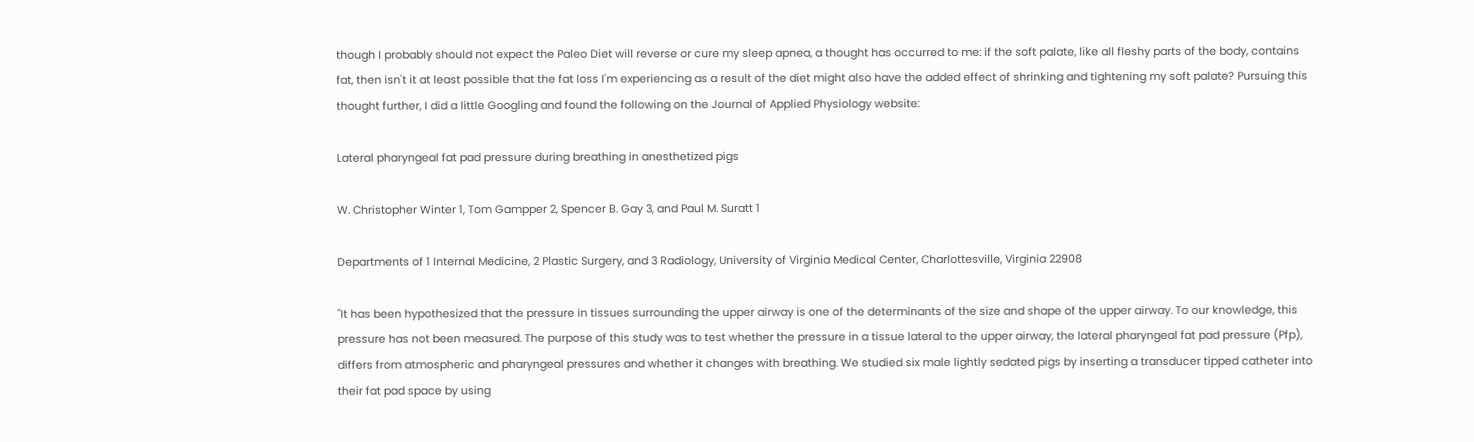though I probably should not expect the Paleo Diet will reverse or cure my sleep apnea, a thought has occurred to me: if the soft palate, like all fleshy parts of the body, contains fat, then isn't it at least possible that the fat loss I'm experiencing as a result of the diet might also have the added effect of shrinking and tightening my soft palate? Pursuing this thought further, I did a little Googling and found the following on the Journal of Applied Physiology website:

Lateral pharyngeal fat pad pressure during breathing in anesthetized pigs

W. Christopher Winter 1, Tom Gampper 2, Spencer B. Gay 3, and Paul M. Suratt 1

Departments of 1 Internal Medicine, 2 Plastic Surgery, and 3 Radiology, University of Virginia Medical Center, Charlottesville, Virginia 22908

"It has been hypothesized that the pressure in tissues surrounding the upper airway is one of the determinants of the size and shape of the upper airway. To our knowledge, this pressure has not been measured. The purpose of this study was to test whether the pressure in a tissue lateral to the upper airway, the lateral pharyngeal fat pad pressure (Pfp), differs from atmospheric and pharyngeal pressures and whether it changes with breathing. We studied six male lightly sedated pigs by inserting a transducer tipped catheter into their fat pad space by using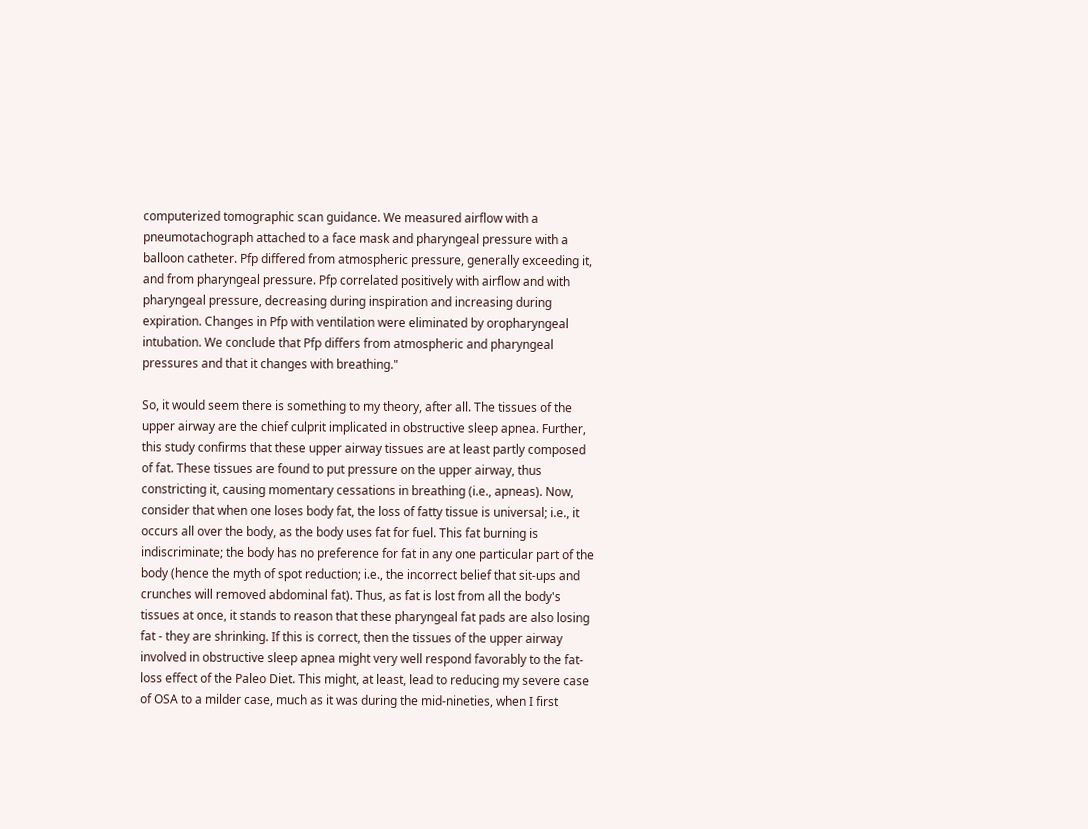computerized tomographic scan guidance. We measured airflow with a pneumotachograph attached to a face mask and pharyngeal pressure with a balloon catheter. Pfp differed from atmospheric pressure, generally exceeding it, and from pharyngeal pressure. Pfp correlated positively with airflow and with pharyngeal pressure, decreasing during inspiration and increasing during expiration. Changes in Pfp with ventilation were eliminated by oropharyngeal intubation. We conclude that Pfp differs from atmospheric and pharyngeal pressures and that it changes with breathing."

So, it would seem there is something to my theory, after all. The tissues of the upper airway are the chief culprit implicated in obstructive sleep apnea. Further, this study confirms that these upper airway tissues are at least partly composed of fat. These tissues are found to put pressure on the upper airway, thus constricting it, causing momentary cessations in breathing (i.e., apneas). Now, consider that when one loses body fat, the loss of fatty tissue is universal; i.e., it occurs all over the body, as the body uses fat for fuel. This fat burning is indiscriminate; the body has no preference for fat in any one particular part of the body (hence the myth of spot reduction; i.e., the incorrect belief that sit-ups and crunches will removed abdominal fat). Thus, as fat is lost from all the body's tissues at once, it stands to reason that these pharyngeal fat pads are also losing fat - they are shrinking. If this is correct, then the tissues of the upper airway involved in obstructive sleep apnea might very well respond favorably to the fat-loss effect of the Paleo Diet. This might, at least, lead to reducing my severe case of OSA to a milder case, much as it was during the mid-nineties, when I first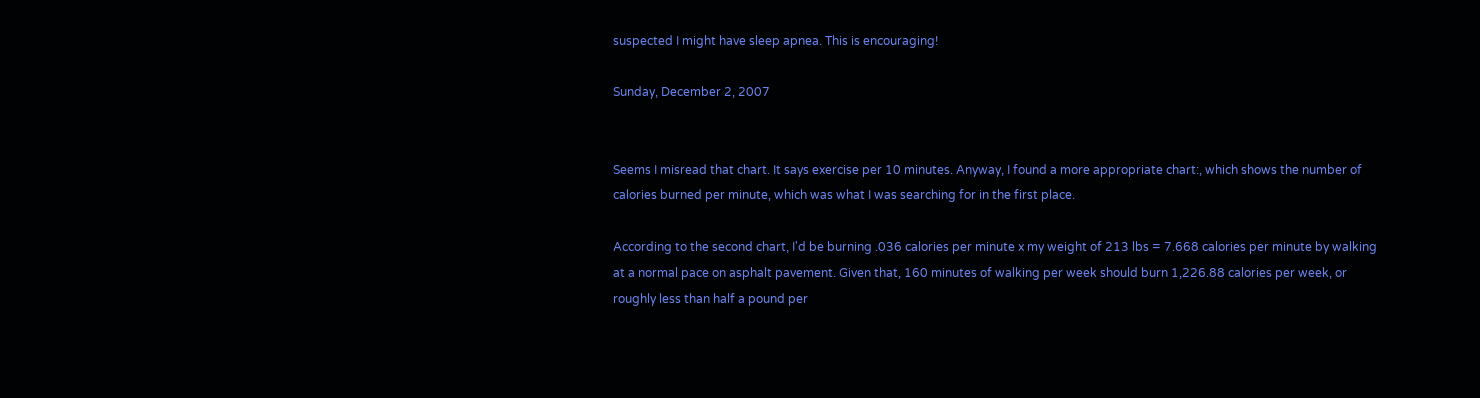suspected I might have sleep apnea. This is encouraging!

Sunday, December 2, 2007


Seems I misread that chart. It says exercise per 10 minutes. Anyway, I found a more appropriate chart:, which shows the number of calories burned per minute, which was what I was searching for in the first place.

According to the second chart, I'd be burning .036 calories per minute x my weight of 213 lbs = 7.668 calories per minute by walking at a normal pace on asphalt pavement. Given that, 160 minutes of walking per week should burn 1,226.88 calories per week, or roughly less than half a pound per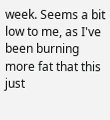week. Seems a bit low to me, as I've been burning more fat that this just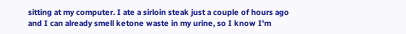sitting at my computer. I ate a sirloin steak just a couple of hours ago and I can already smell ketone waste in my urine, so I know I'm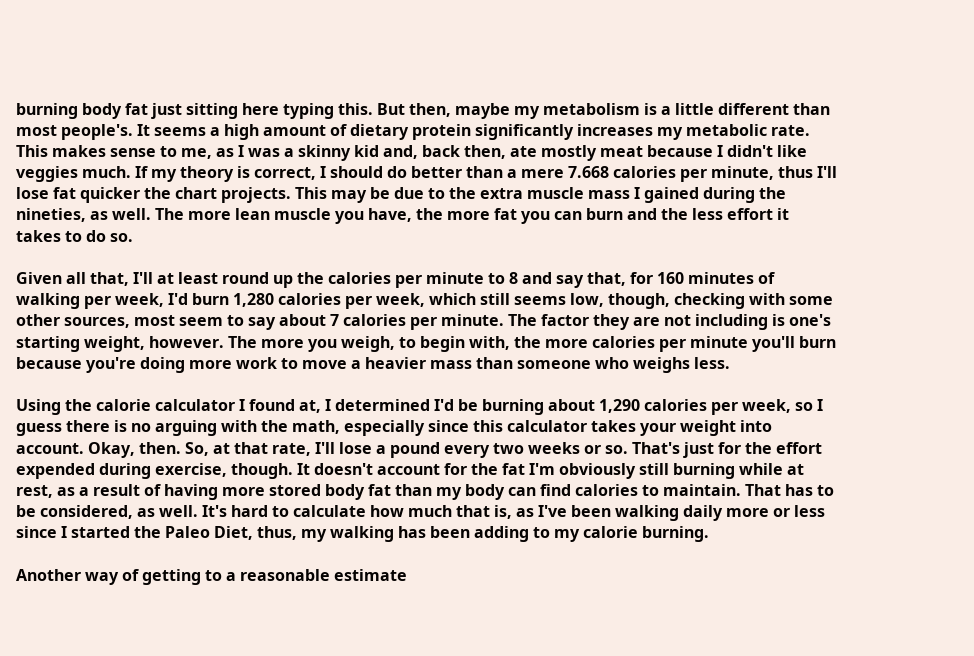burning body fat just sitting here typing this. But then, maybe my metabolism is a little different than most people's. It seems a high amount of dietary protein significantly increases my metabolic rate. This makes sense to me, as I was a skinny kid and, back then, ate mostly meat because I didn't like veggies much. If my theory is correct, I should do better than a mere 7.668 calories per minute, thus I'll lose fat quicker the chart projects. This may be due to the extra muscle mass I gained during the nineties, as well. The more lean muscle you have, the more fat you can burn and the less effort it takes to do so.

Given all that, I'll at least round up the calories per minute to 8 and say that, for 160 minutes of walking per week, I'd burn 1,280 calories per week, which still seems low, though, checking with some other sources, most seem to say about 7 calories per minute. The factor they are not including is one's starting weight, however. The more you weigh, to begin with, the more calories per minute you'll burn because you're doing more work to move a heavier mass than someone who weighs less.

Using the calorie calculator I found at, I determined I'd be burning about 1,290 calories per week, so I guess there is no arguing with the math, especially since this calculator takes your weight into account. Okay, then. So, at that rate, I'll lose a pound every two weeks or so. That's just for the effort expended during exercise, though. It doesn't account for the fat I'm obviously still burning while at rest, as a result of having more stored body fat than my body can find calories to maintain. That has to be considered, as well. It's hard to calculate how much that is, as I've been walking daily more or less since I started the Paleo Diet, thus, my walking has been adding to my calorie burning.

Another way of getting to a reasonable estimate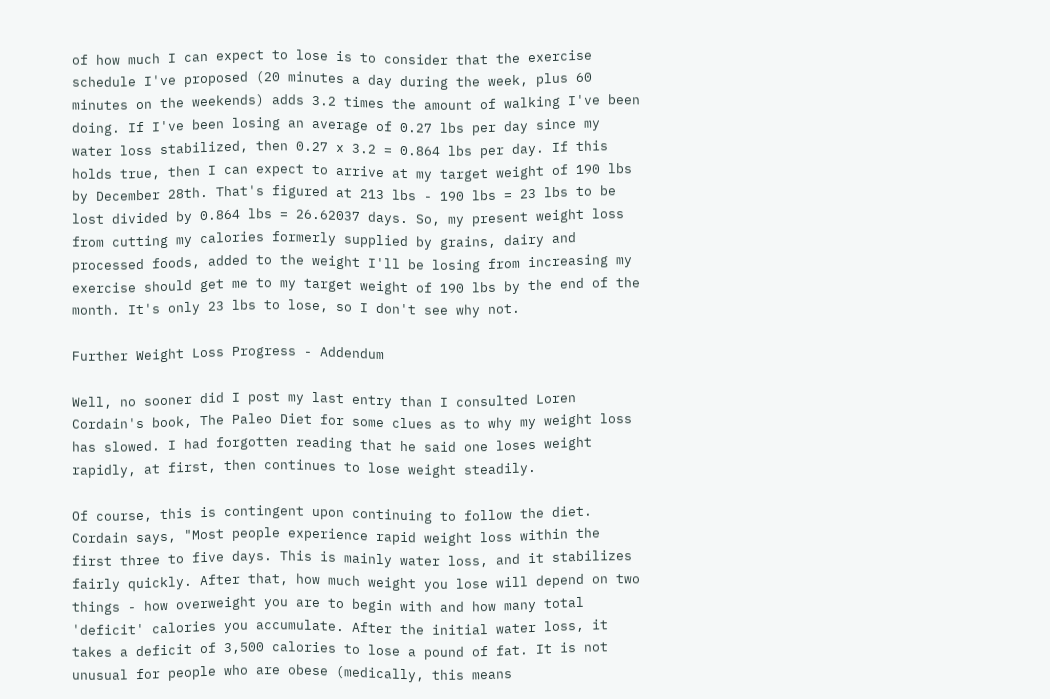of how much I can expect to lose is to consider that the exercise schedule I've proposed (20 minutes a day during the week, plus 60 minutes on the weekends) adds 3.2 times the amount of walking I've been doing. If I've been losing an average of 0.27 lbs per day since my water loss stabilized, then 0.27 x 3.2 = 0.864 lbs per day. If this holds true, then I can expect to arrive at my target weight of 190 lbs by December 28th. That's figured at 213 lbs - 190 lbs = 23 lbs to be lost divided by 0.864 lbs = 26.62037 days. So, my present weight loss from cutting my calories formerly supplied by grains, dairy and processed foods, added to the weight I'll be losing from increasing my exercise should get me to my target weight of 190 lbs by the end of the month. It's only 23 lbs to lose, so I don't see why not.

Further Weight Loss Progress - Addendum

Well, no sooner did I post my last entry than I consulted Loren Cordain's book, The Paleo Diet for some clues as to why my weight loss has slowed. I had forgotten reading that he said one loses weight rapidly, at first, then continues to lose weight steadily.

Of course, this is contingent upon continuing to follow the diet. Cordain says, "Most people experience rapid weight loss within the first three to five days. This is mainly water loss, and it stabilizes fairly quickly. After that, how much weight you lose will depend on two things - how overweight you are to begin with and how many total 'deficit' calories you accumulate. After the initial water loss, it takes a deficit of 3,500 calories to lose a pound of fat. It is not unusual for people who are obese (medically, this means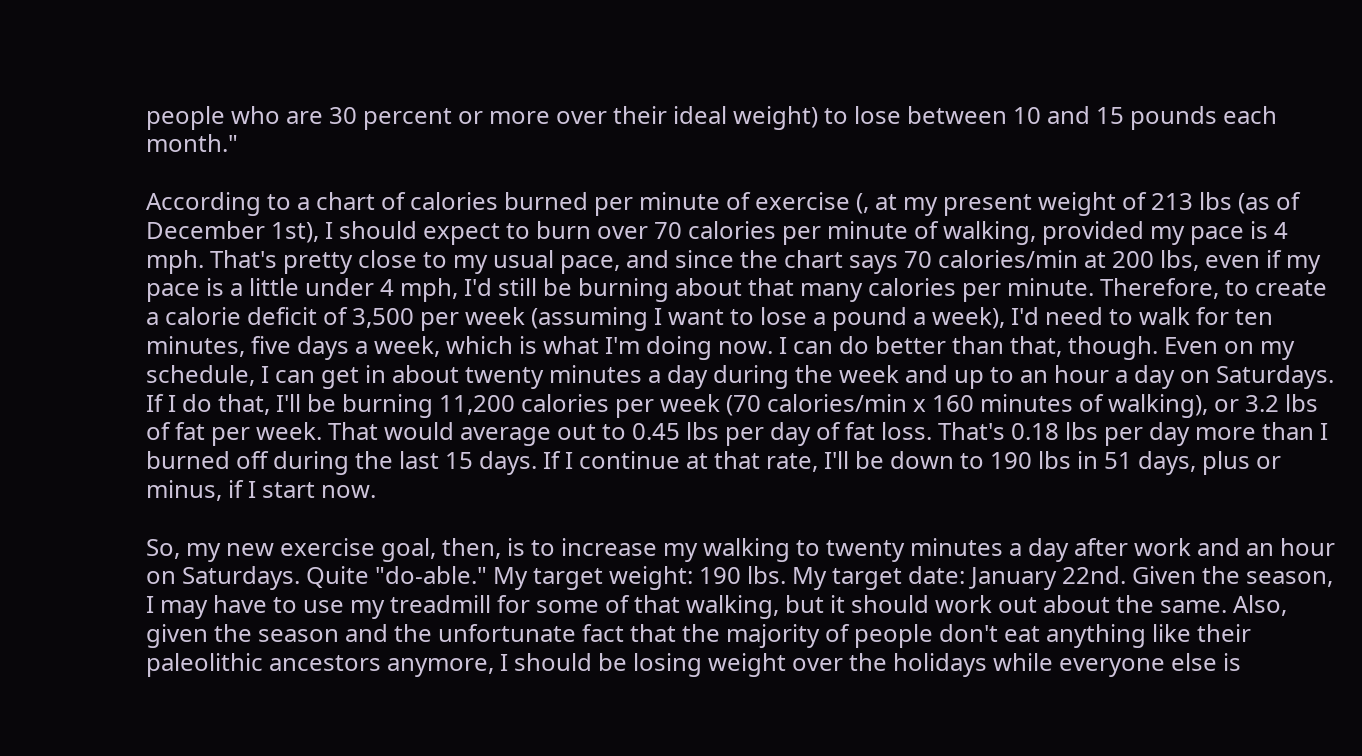people who are 30 percent or more over their ideal weight) to lose between 10 and 15 pounds each month."

According to a chart of calories burned per minute of exercise (, at my present weight of 213 lbs (as of December 1st), I should expect to burn over 70 calories per minute of walking, provided my pace is 4 mph. That's pretty close to my usual pace, and since the chart says 70 calories/min at 200 lbs, even if my pace is a little under 4 mph, I'd still be burning about that many calories per minute. Therefore, to create a calorie deficit of 3,500 per week (assuming I want to lose a pound a week), I'd need to walk for ten minutes, five days a week, which is what I'm doing now. I can do better than that, though. Even on my schedule, I can get in about twenty minutes a day during the week and up to an hour a day on Saturdays. If I do that, I'll be burning 11,200 calories per week (70 calories/min x 160 minutes of walking), or 3.2 lbs of fat per week. That would average out to 0.45 lbs per day of fat loss. That's 0.18 lbs per day more than I burned off during the last 15 days. If I continue at that rate, I'll be down to 190 lbs in 51 days, plus or minus, if I start now.

So, my new exercise goal, then, is to increase my walking to twenty minutes a day after work and an hour on Saturdays. Quite "do-able." My target weight: 190 lbs. My target date: January 22nd. Given the season, I may have to use my treadmill for some of that walking, but it should work out about the same. Also, given the season and the unfortunate fact that the majority of people don't eat anything like their paleolithic ancestors anymore, I should be losing weight over the holidays while everyone else is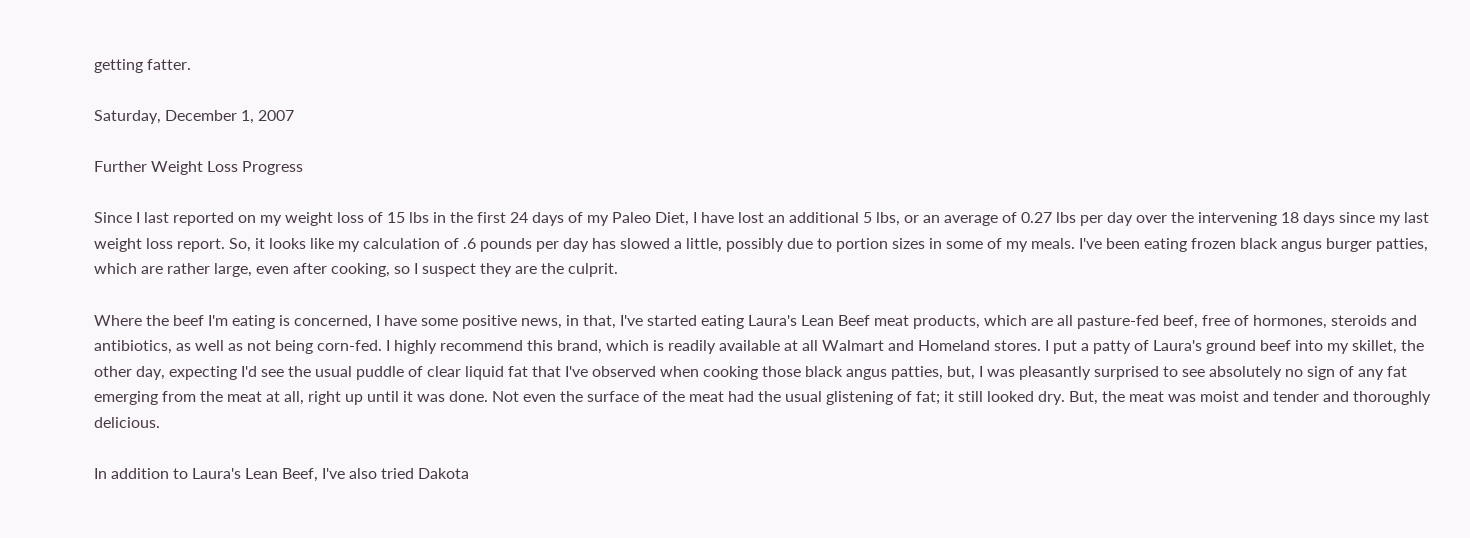getting fatter.

Saturday, December 1, 2007

Further Weight Loss Progress

Since I last reported on my weight loss of 15 lbs in the first 24 days of my Paleo Diet, I have lost an additional 5 lbs, or an average of 0.27 lbs per day over the intervening 18 days since my last weight loss report. So, it looks like my calculation of .6 pounds per day has slowed a little, possibly due to portion sizes in some of my meals. I've been eating frozen black angus burger patties, which are rather large, even after cooking, so I suspect they are the culprit.

Where the beef I'm eating is concerned, I have some positive news, in that, I've started eating Laura's Lean Beef meat products, which are all pasture-fed beef, free of hormones, steroids and antibiotics, as well as not being corn-fed. I highly recommend this brand, which is readily available at all Walmart and Homeland stores. I put a patty of Laura's ground beef into my skillet, the other day, expecting I'd see the usual puddle of clear liquid fat that I've observed when cooking those black angus patties, but, I was pleasantly surprised to see absolutely no sign of any fat emerging from the meat at all, right up until it was done. Not even the surface of the meat had the usual glistening of fat; it still looked dry. But, the meat was moist and tender and thoroughly delicious.

In addition to Laura's Lean Beef, I've also tried Dakota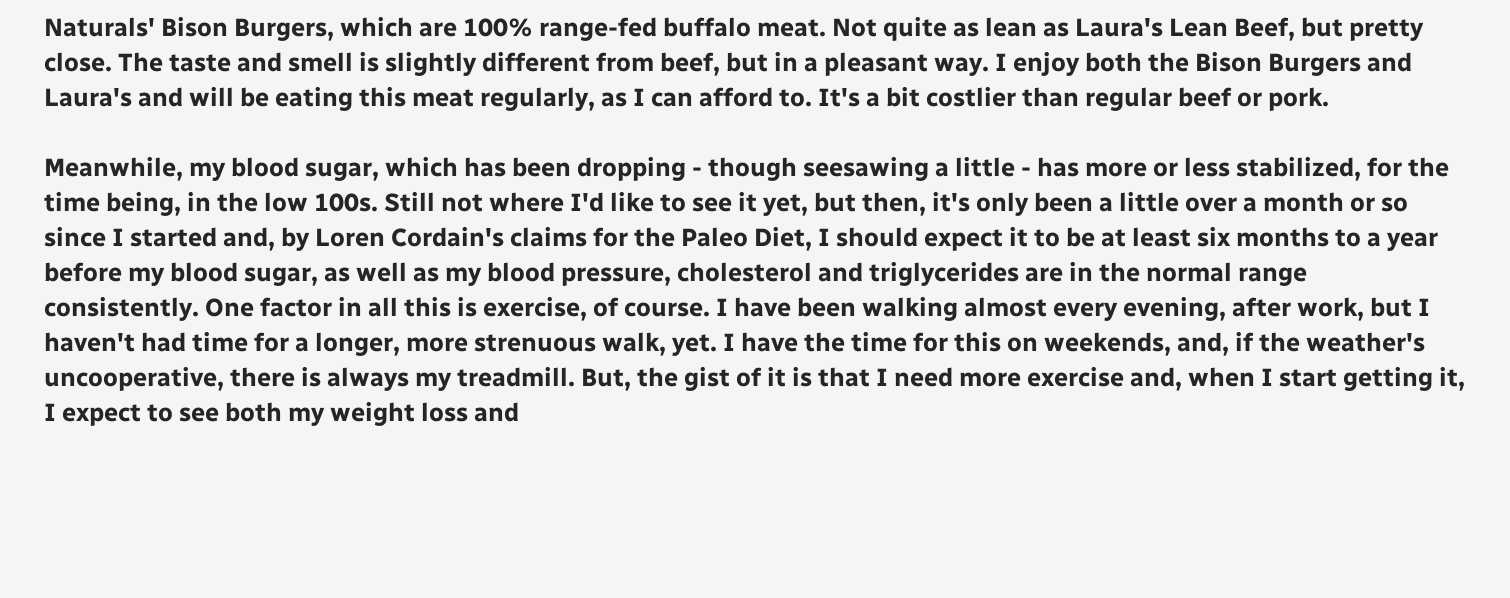Naturals' Bison Burgers, which are 100% range-fed buffalo meat. Not quite as lean as Laura's Lean Beef, but pretty close. The taste and smell is slightly different from beef, but in a pleasant way. I enjoy both the Bison Burgers and Laura's and will be eating this meat regularly, as I can afford to. It's a bit costlier than regular beef or pork.

Meanwhile, my blood sugar, which has been dropping - though seesawing a little - has more or less stabilized, for the time being, in the low 100s. Still not where I'd like to see it yet, but then, it's only been a little over a month or so since I started and, by Loren Cordain's claims for the Paleo Diet, I should expect it to be at least six months to a year before my blood sugar, as well as my blood pressure, cholesterol and triglycerides are in the normal range consistently. One factor in all this is exercise, of course. I have been walking almost every evening, after work, but I haven't had time for a longer, more strenuous walk, yet. I have the time for this on weekends, and, if the weather's uncooperative, there is always my treadmill. But, the gist of it is that I need more exercise and, when I start getting it, I expect to see both my weight loss and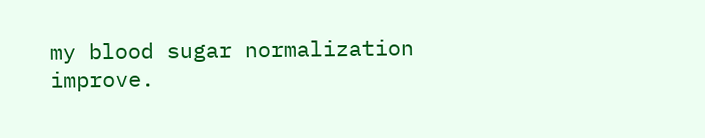my blood sugar normalization improve.